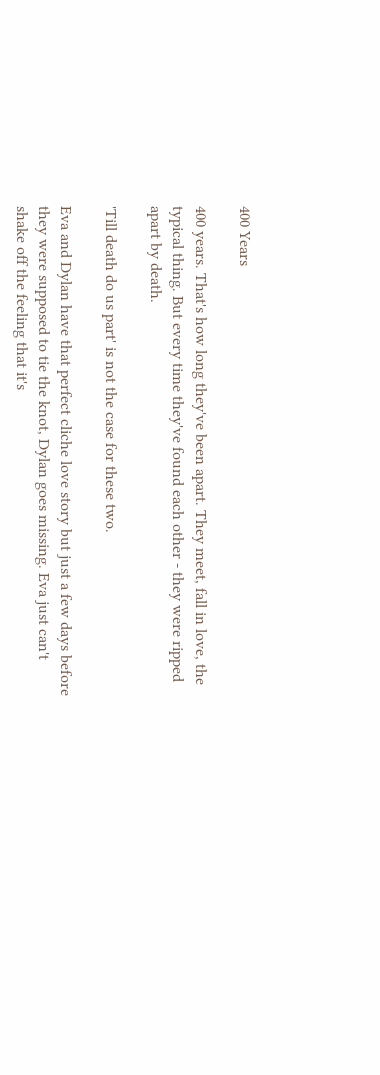400 Years

400 years. That's how long they've been apart. They meet, fall in love, the typical thing. But every time they've found each other - they were ripped apart by death.

'Till death do us part' is not the case for these two.

Eva and Dylan have that perfect cliche love story but just a few days before they were supposed to tie the knot, Dylan goes missing. Eva just can't shake off the feeling that it's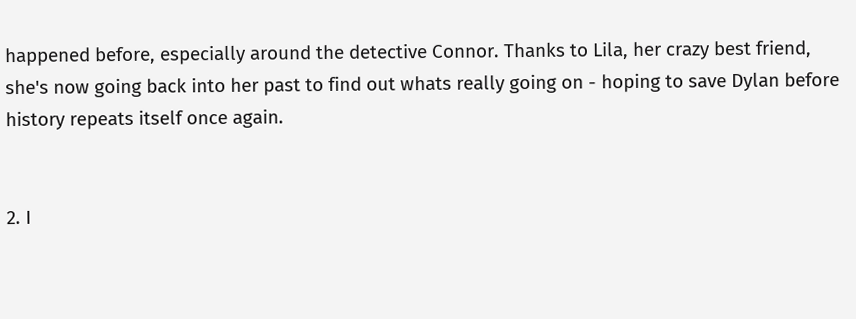happened before, especially around the detective Connor. Thanks to Lila, her crazy best friend, she's now going back into her past to find out whats really going on - hoping to save Dylan before history repeats itself once again.


2. I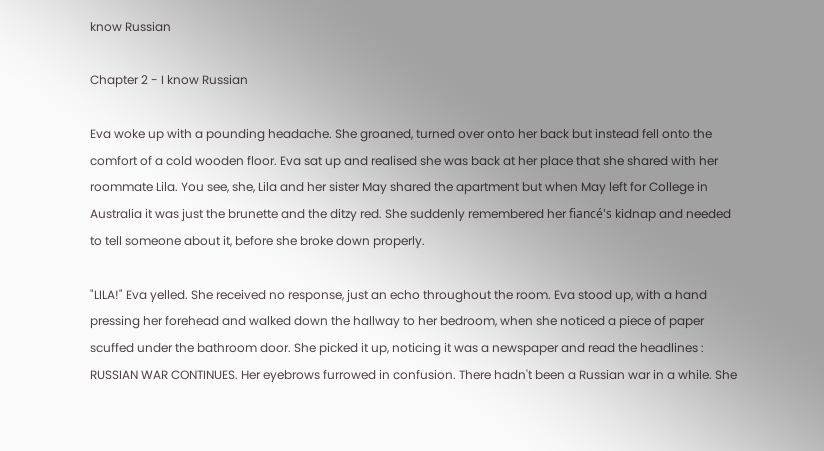know Russian

Chapter 2 - I know Russian

Eva woke up with a pounding headache. She groaned, turned over onto her back but instead fell onto the comfort of a cold wooden floor. Eva sat up and realised she was back at her place that she shared with her roommate Lila. You see, she, Lila and her sister May shared the apartment but when May left for College in Australia it was just the brunette and the ditzy red. She suddenly remembered her fiancé's kidnap and needed to tell someone about it, before she broke down properly.

"LILA!" Eva yelled. She received no response, just an echo throughout the room. Eva stood up, with a hand pressing her forehead and walked down the hallway to her bedroom, when she noticed a piece of paper scuffed under the bathroom door. She picked it up, noticing it was a newspaper and read the headlines : RUSSIAN WAR CONTINUES. Her eyebrows furrowed in confusion. There hadn't been a Russian war in a while. She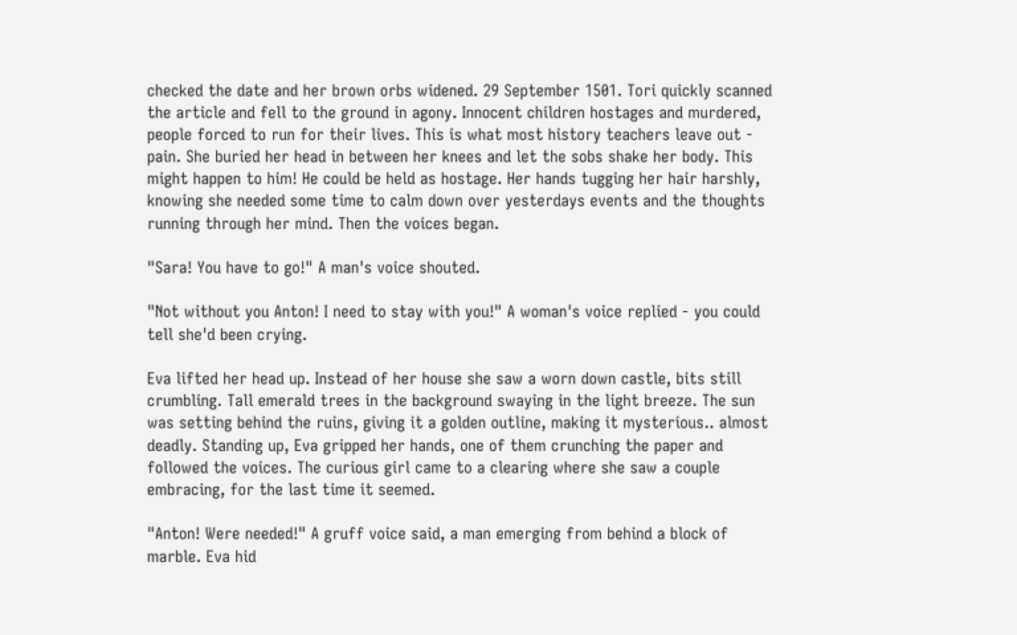checked the date and her brown orbs widened. 29 September 1501. Tori quickly scanned the article and fell to the ground in agony. Innocent children hostages and murdered, people forced to run for their lives. This is what most history teachers leave out - pain. She buried her head in between her knees and let the sobs shake her body. This might happen to him! He could be held as hostage. Her hands tugging her hair harshly, knowing she needed some time to calm down over yesterdays events and the thoughts running through her mind. Then the voices began.

"Sara! You have to go!" A man's voice shouted.

"Not without you Anton! I need to stay with you!" A woman's voice replied - you could tell she'd been crying.

Eva lifted her head up. Instead of her house she saw a worn down castle, bits still crumbling. Tall emerald trees in the background swaying in the light breeze. The sun was setting behind the ruins, giving it a golden outline, making it mysterious.. almost deadly. Standing up, Eva gripped her hands, one of them crunching the paper and followed the voices. The curious girl came to a clearing where she saw a couple embracing, for the last time it seemed.

"Anton! Were needed!" A gruff voice said, a man emerging from behind a block of marble. Eva hid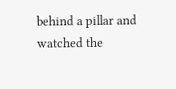behind a pillar and watched the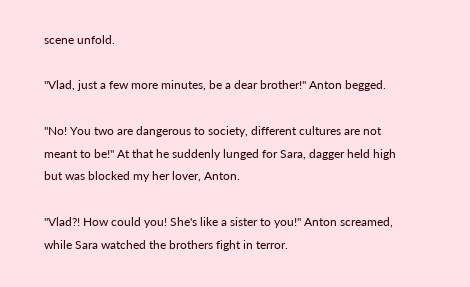scene unfold.

"Vlad, just a few more minutes, be a dear brother!" Anton begged.

"No! You two are dangerous to society, different cultures are not meant to be!" At that he suddenly lunged for Sara, dagger held high but was blocked my her lover, Anton.

"Vlad?! How could you! She's like a sister to you!" Anton screamed, while Sara watched the brothers fight in terror.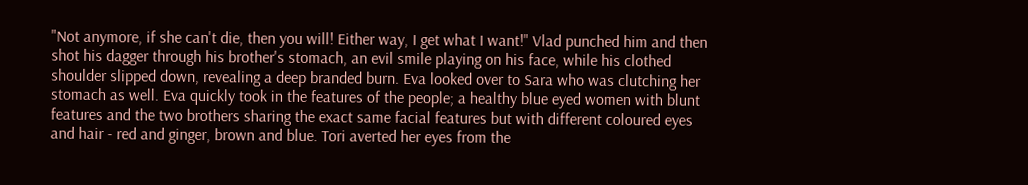"Not anymore, if she can't die, then you will! Either way, I get what I want!" Vlad punched him and then shot his dagger through his brother's stomach, an evil smile playing on his face, while his clothed shoulder slipped down, revealing a deep branded burn. Eva looked over to Sara who was clutching her stomach as well. Eva quickly took in the features of the people; a healthy blue eyed women with blunt features and the two brothers sharing the exact same facial features but with different coloured eyes and hair - red and ginger, brown and blue. Tori averted her eyes from the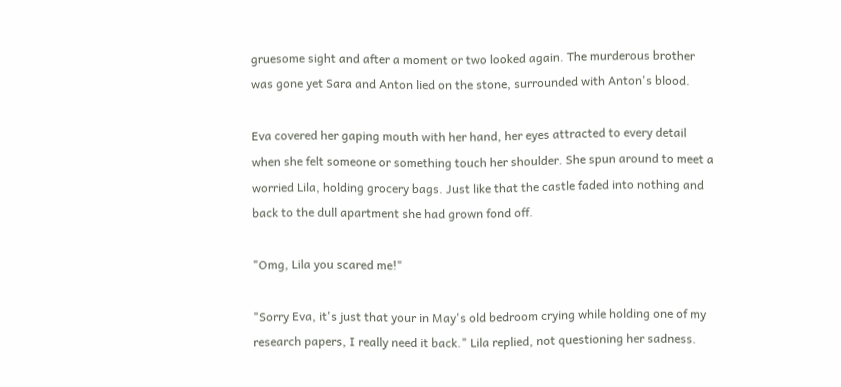gruesome sight and after a moment or two looked again. The murderous brother was gone yet Sara and Anton lied on the stone, surrounded with Anton's blood.

Eva covered her gaping mouth with her hand, her eyes attracted to every detail when she felt someone or something touch her shoulder. She spun around to meet a worried Lila, holding grocery bags. Just like that the castle faded into nothing and back to the dull apartment she had grown fond off.

"Omg, Lila you scared me!"

"Sorry Eva, it's just that your in May's old bedroom crying while holding one of my research papers, I really need it back." Lila replied, not questioning her sadness.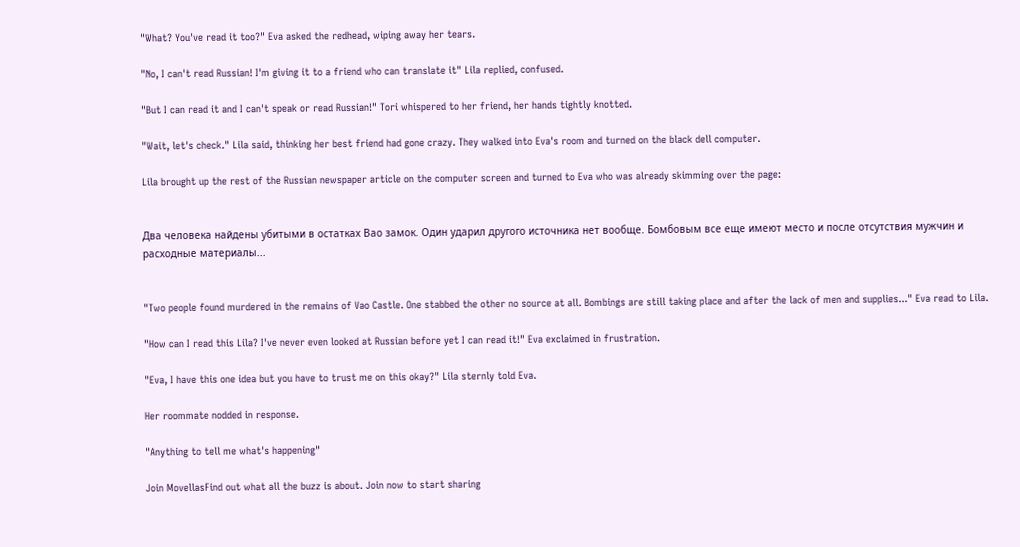"What? You've read it too?" Eva asked the redhead, wiping away her tears.

"No, I can't read Russian! I'm giving it to a friend who can translate it" Lila replied, confused.

"But I can read it and I can't speak or read Russian!" Tori whispered to her friend, her hands tightly knotted.

"Wait, let's check." Lila said, thinking her best friend had gone crazy. They walked into Eva's room and turned on the black dell computer.

Lila brought up the rest of the Russian newspaper article on the computer screen and turned to Eva who was already skimming over the page:


Два человека найдены убитыми в остатках Вао замок. Один ударил другого источника нет вообще. Бомбовым все еще имеют место и после отсутствия мужчин и расходные материалы...


"Two people found murdered in the remains of Vao Castle. One stabbed the other no source at all. Bombings are still taking place and after the lack of men and supplies..." Eva read to Lila.

"How can I read this Lila? I've never even looked at Russian before yet I can read it!" Eva exclaimed in frustration.

"Eva, I have this one idea but you have to trust me on this okay?" Lila sternly told Eva.

Her roommate nodded in response.

"Anything to tell me what's happening"

Join MovellasFind out what all the buzz is about. Join now to start sharing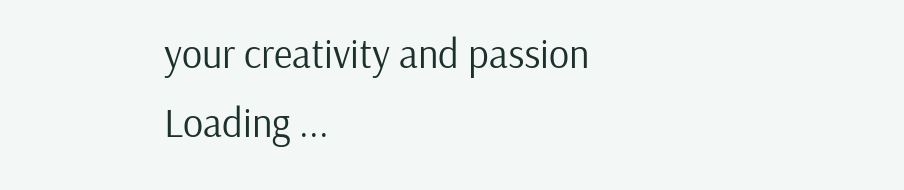your creativity and passion
Loading ...